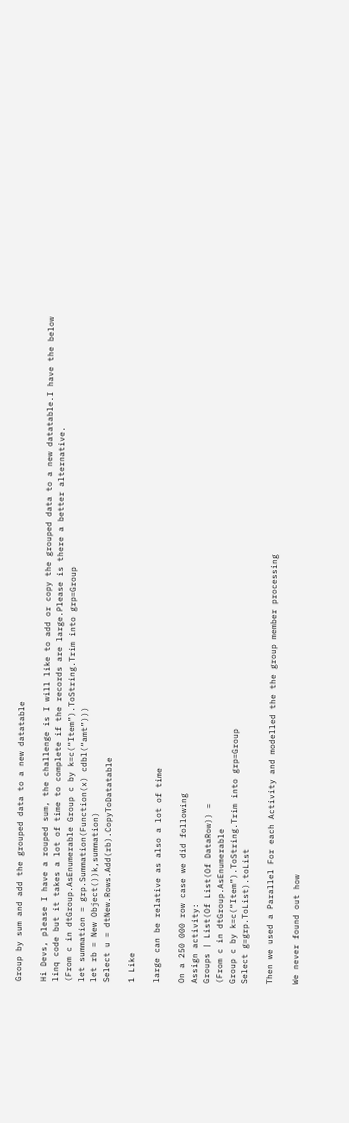Group by sum and add the grouped data to a new datatable

Hi Devs, please I have a rouped sum, the challenge is I will like to add or copy the grouped data to a new datatable.I have the below linq code but it takes a lot of time to complete if the records are large.Please is there a better alternative.
(From c in dtGroup.AsEnumerable Group c by k=c(“Item”).ToString.Trim into grp=Group
let summation = grp.Summation(Function(x) cdbl(“amt”)))
let rb = New Object())k,summation)
Select u = dtNew.Rows.Add(rb).CopyToDatatable

1 Like

large can be relative as also a lot of time

On a 250 000 row case we did following
Assign activity:
Groups | List(Of List(Of DataRow)) =
(From c in dtGroup.AsEnumerable
Group c by k=c(“Item”).ToString.Trim into grp=Group
Select g=grp.ToList).toList

Then we used a Parallel For each Activity and modelled the the group member processing

We never found out how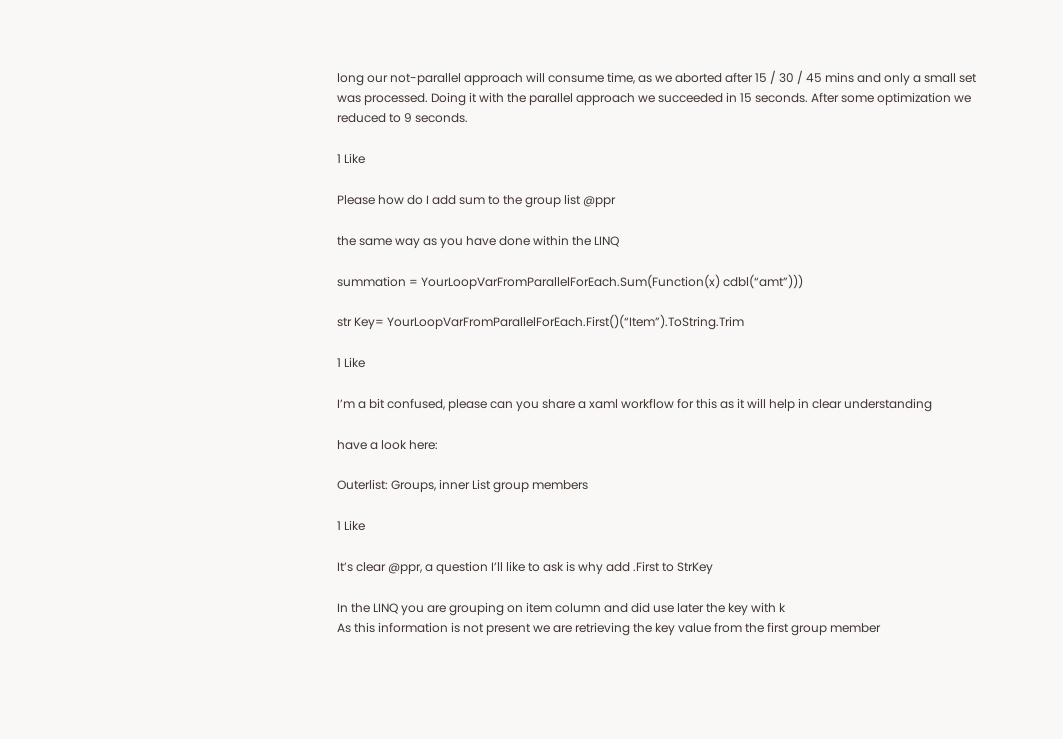long our not-parallel approach will consume time, as we aborted after 15 / 30 / 45 mins and only a small set was processed. Doing it with the parallel approach we succeeded in 15 seconds. After some optimization we reduced to 9 seconds.

1 Like

Please how do I add sum to the group list @ppr

the same way as you have done within the LINQ

summation = YourLoopVarFromParallelForEach.Sum(Function(x) cdbl(“amt”)))

str Key= YourLoopVarFromParallelForEach.First()(“Item”).ToString.Trim

1 Like

I’m a bit confused, please can you share a xaml workflow for this as it will help in clear understanding

have a look here:

Outerlist: Groups, inner List group members

1 Like

It’s clear @ppr, a question I’ll like to ask is why add .First to StrKey

In the LINQ you are grouping on item column and did use later the key with k
As this information is not present we are retrieving the key value from the first group member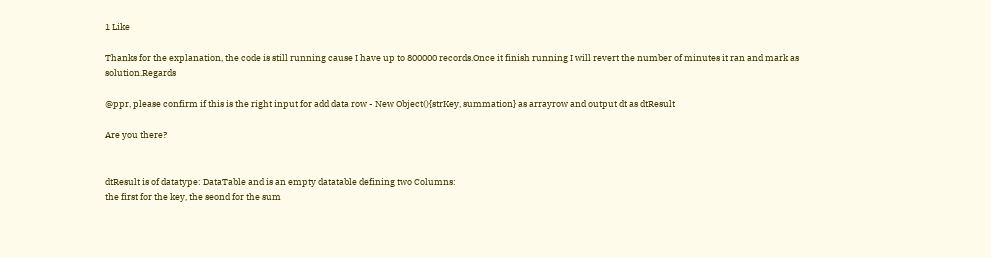1 Like

Thanks for the explanation, the code is still running cause I have up to 800000 records.Once it finish running I will revert the number of minutes it ran and mark as solution.Regards

@ppr, please confirm if this is the right input for add data row - New Object(){strKey, summation} as arrayrow and output dt as dtResult

Are you there?


dtResult is of datatype: DataTable and is an empty datatable defining two Columns:
the first for the key, the seond for the sum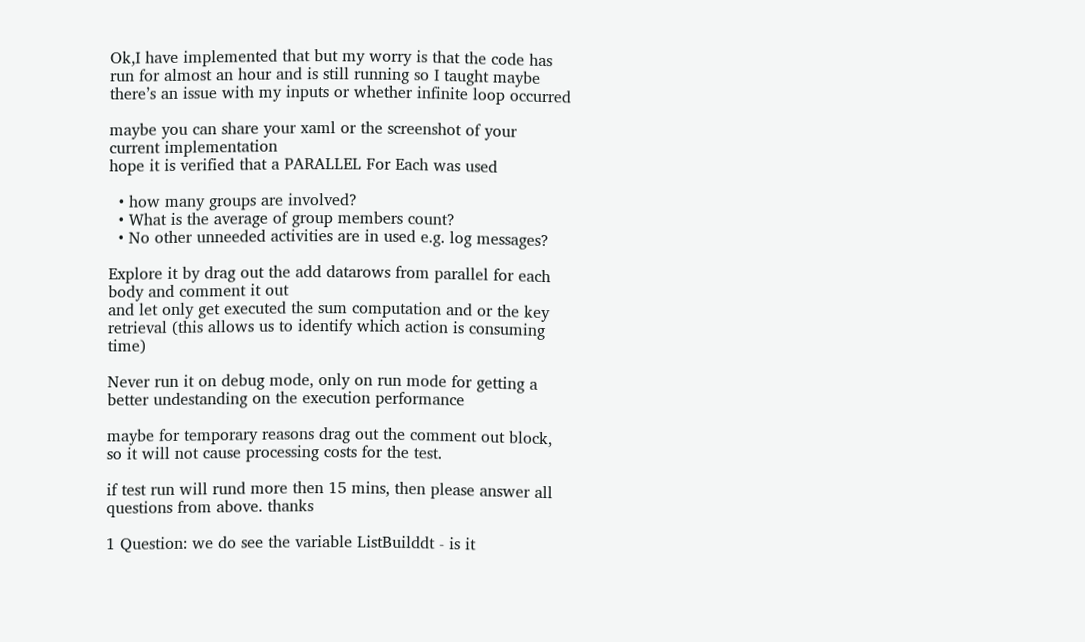Ok,I have implemented that but my worry is that the code has run for almost an hour and is still running so I taught maybe there’s an issue with my inputs or whether infinite loop occurred

maybe you can share your xaml or the screenshot of your current implementation
hope it is verified that a PARALLEL For Each was used

  • how many groups are involved?
  • What is the average of group members count?
  • No other unneeded activities are in used e.g. log messages?

Explore it by drag out the add datarows from parallel for each body and comment it out
and let only get executed the sum computation and or the key retrieval (this allows us to identify which action is consuming time)

Never run it on debug mode, only on run mode for getting a better undestanding on the execution performance

maybe for temporary reasons drag out the comment out block, so it will not cause processing costs for the test.

if test run will rund more then 15 mins, then please answer all questions from above. thanks

1 Question: we do see the variable ListBuilddt - is it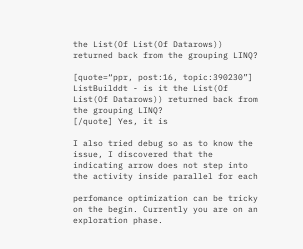the List(Of List(Of Datarows)) returned back from the grouping LINQ?

[quote=“ppr, post:16, topic:390230”]
ListBuilddt - is it the List(Of List(Of Datarows)) returned back from the grouping LINQ?
[/quote] Yes, it is

I also tried debug so as to know the issue, I discovered that the indicating arrow does not step into the activity inside parallel for each

perfomance optimization can be tricky on the begin. Currently you are on an exploration phase.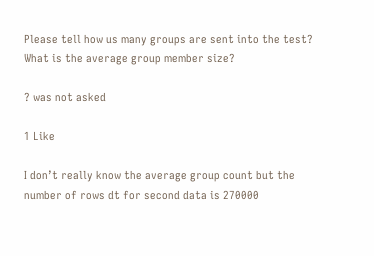Please tell how us many groups are sent into the test?
What is the average group member size?

? was not asked

1 Like

I don’t really know the average group count but the number of rows dt for second data is 270000